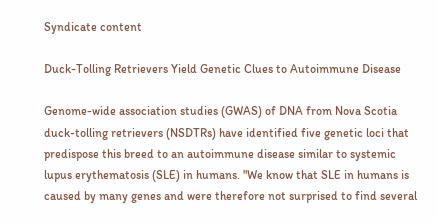Syndicate content

Duck-Tolling Retrievers Yield Genetic Clues to Autoimmune Disease

Genome-wide association studies (GWAS) of DNA from Nova Scotia duck-tolling retrievers (NSDTRs) have identified five genetic loci that predispose this breed to an autoimmune disease similar to systemic lupus erythematosis (SLE) in humans. "We know that SLE in humans is caused by many genes and were therefore not surprised to find several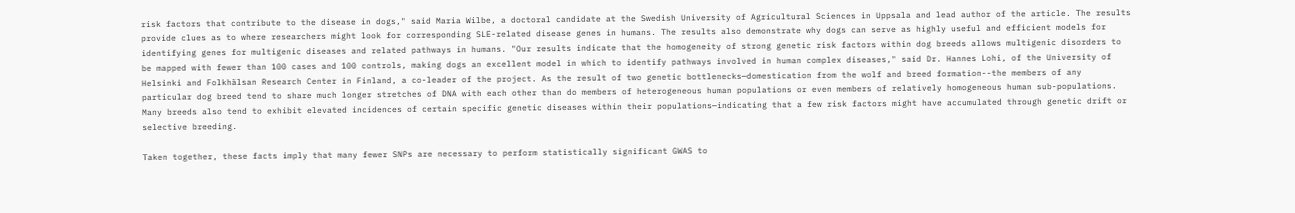risk factors that contribute to the disease in dogs," said Maria Wilbe, a doctoral candidate at the Swedish University of Agricultural Sciences in Uppsala and lead author of the article. The results provide clues as to where researchers might look for corresponding SLE-related disease genes in humans. The results also demonstrate why dogs can serve as highly useful and efficient models for identifying genes for multigenic diseases and related pathways in humans. "Our results indicate that the homogeneity of strong genetic risk factors within dog breeds allows multigenic disorders to be mapped with fewer than 100 cases and 100 controls, making dogs an excellent model in which to identify pathways involved in human complex diseases," said Dr. Hannes Lohi, of the University of Helsinki and Folkhälsan Research Center in Finland, a co-leader of the project. As the result of two genetic bottlenecks—domestication from the wolf and breed formation--the members of any particular dog breed tend to share much longer stretches of DNA with each other than do members of heterogeneous human populations or even members of relatively homogeneous human sub-populations. Many breeds also tend to exhibit elevated incidences of certain specific genetic diseases within their populations—indicating that a few risk factors might have accumulated through genetic drift or selective breeding.

Taken together, these facts imply that many fewer SNPs are necessary to perform statistically significant GWAS to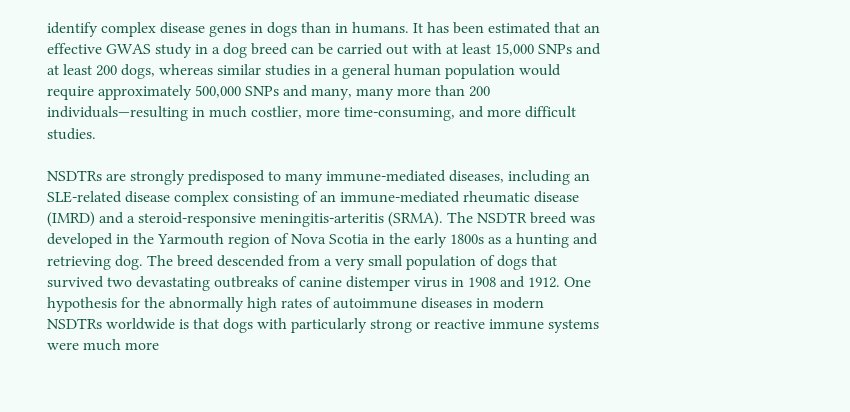identify complex disease genes in dogs than in humans. It has been estimated that an effective GWAS study in a dog breed can be carried out with at least 15,000 SNPs and at least 200 dogs, whereas similar studies in a general human population would require approximately 500,000 SNPs and many, many more than 200 individuals—resulting in much costlier, more time-consuming, and more difficult studies.

NSDTRs are strongly predisposed to many immune-mediated diseases, including an SLE-related disease complex consisting of an immune-mediated rheumatic disease (IMRD) and a steroid-responsive meningitis-arteritis (SRMA). The NSDTR breed was developed in the Yarmouth region of Nova Scotia in the early 1800s as a hunting and retrieving dog. The breed descended from a very small population of dogs that survived two devastating outbreaks of canine distemper virus in 1908 and 1912. One hypothesis for the abnormally high rates of autoimmune diseases in modern NSDTRs worldwide is that dogs with particularly strong or reactive immune systems were much more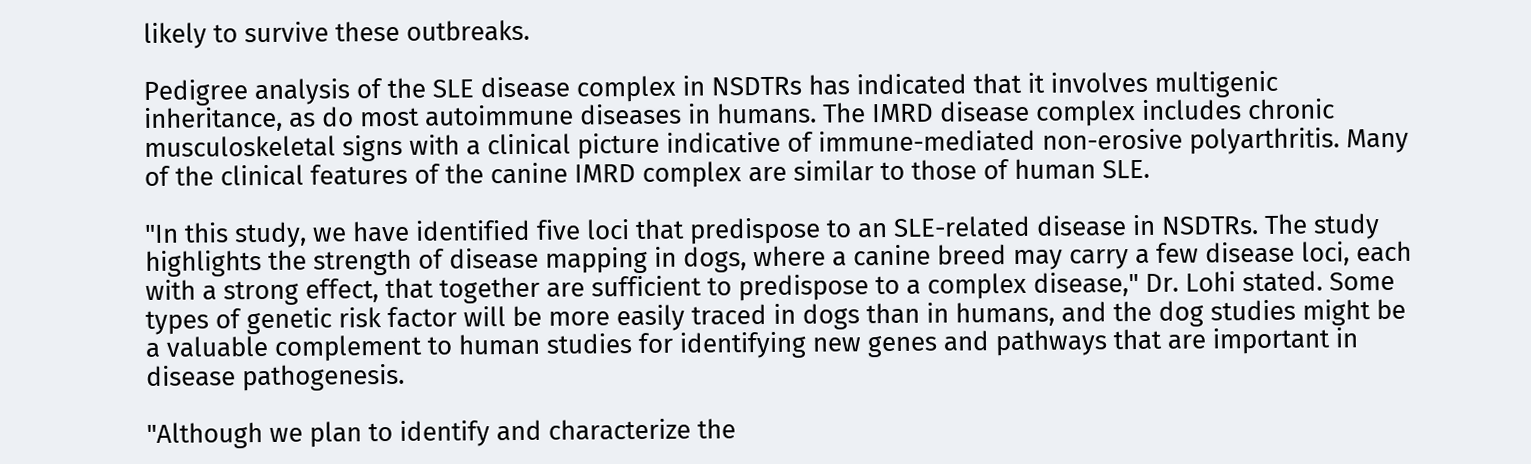likely to survive these outbreaks.

Pedigree analysis of the SLE disease complex in NSDTRs has indicated that it involves multigenic inheritance, as do most autoimmune diseases in humans. The IMRD disease complex includes chronic musculoskeletal signs with a clinical picture indicative of immune-mediated non-erosive polyarthritis. Many of the clinical features of the canine IMRD complex are similar to those of human SLE.

"In this study, we have identified five loci that predispose to an SLE-related disease in NSDTRs. The study highlights the strength of disease mapping in dogs, where a canine breed may carry a few disease loci, each with a strong effect, that together are sufficient to predispose to a complex disease," Dr. Lohi stated. Some types of genetic risk factor will be more easily traced in dogs than in humans, and the dog studies might be a valuable complement to human studies for identifying new genes and pathways that are important in disease pathogenesis.

"Although we plan to identify and characterize the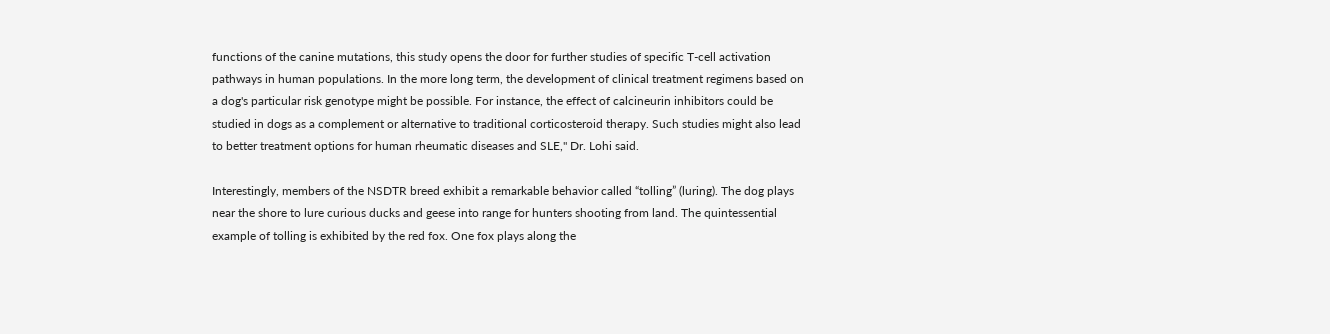functions of the canine mutations, this study opens the door for further studies of specific T-cell activation pathways in human populations. In the more long term, the development of clinical treatment regimens based on a dog's particular risk genotype might be possible. For instance, the effect of calcineurin inhibitors could be studied in dogs as a complement or alternative to traditional corticosteroid therapy. Such studies might also lead to better treatment options for human rheumatic diseases and SLE," Dr. Lohi said.

Interestingly, members of the NSDTR breed exhibit a remarkable behavior called “tolling” (luring). The dog plays near the shore to lure curious ducks and geese into range for hunters shooting from land. The quintessential example of tolling is exhibited by the red fox. One fox plays along the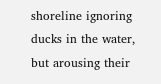shoreline ignoring ducks in the water, but arousing their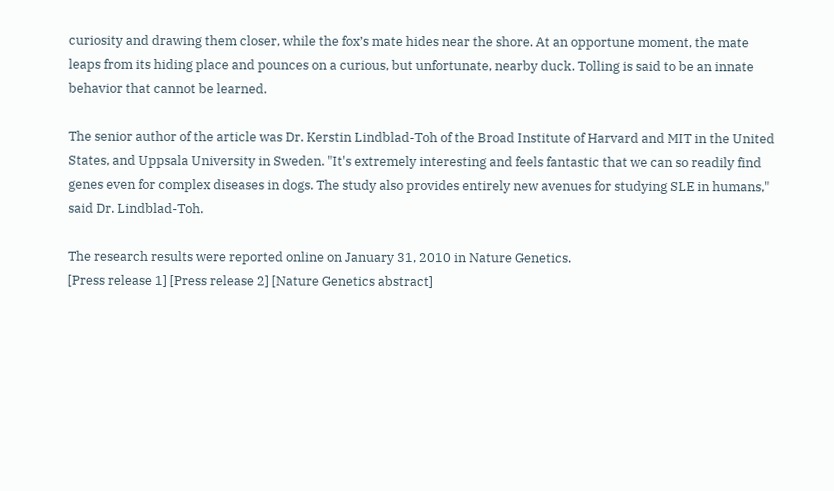curiosity and drawing them closer, while the fox’s mate hides near the shore. At an opportune moment, the mate leaps from its hiding place and pounces on a curious, but unfortunate, nearby duck. Tolling is said to be an innate behavior that cannot be learned.

The senior author of the article was Dr. Kerstin Lindblad-Toh of the Broad Institute of Harvard and MIT in the United States, and Uppsala University in Sweden. "It's extremely interesting and feels fantastic that we can so readily find genes even for complex diseases in dogs. The study also provides entirely new avenues for studying SLE in humans," said Dr. Lindblad-Toh.

The research results were reported online on January 31, 2010 in Nature Genetics.
[Press release 1] [Press release 2] [Nature Genetics abstract]